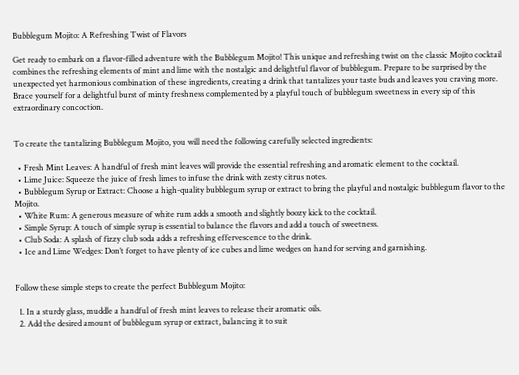Bubblegum Mojito: A Refreshing Twist of Flavors

Get ready to embark on a flavor-filled adventure with the Bubblegum Mojito! This unique and refreshing twist on the classic Mojito cocktail combines the refreshing elements of mint and lime with the nostalgic and delightful flavor of bubblegum. Prepare to be surprised by the unexpected yet harmonious combination of these ingredients, creating a drink that tantalizes your taste buds and leaves you craving more. Brace yourself for a delightful burst of minty freshness complemented by a playful touch of bubblegum sweetness in every sip of this extraordinary concoction.


To create the tantalizing Bubblegum Mojito, you will need the following carefully selected ingredients:

  • Fresh Mint Leaves: A handful of fresh mint leaves will provide the essential refreshing and aromatic element to the cocktail.
  • Lime Juice: Squeeze the juice of fresh limes to infuse the drink with zesty citrus notes.
  • Bubblegum Syrup or Extract: Choose a high-quality bubblegum syrup or extract to bring the playful and nostalgic bubblegum flavor to the Mojito.
  • White Rum: A generous measure of white rum adds a smooth and slightly boozy kick to the cocktail.
  • Simple Syrup: A touch of simple syrup is essential to balance the flavors and add a touch of sweetness.
  • Club Soda: A splash of fizzy club soda adds a refreshing effervescence to the drink.
  • Ice and Lime Wedges: Don’t forget to have plenty of ice cubes and lime wedges on hand for serving and garnishing.


Follow these simple steps to create the perfect Bubblegum Mojito:

  1. In a sturdy glass, muddle a handful of fresh mint leaves to release their aromatic oils.
  2. Add the desired amount of bubblegum syrup or extract, balancing it to suit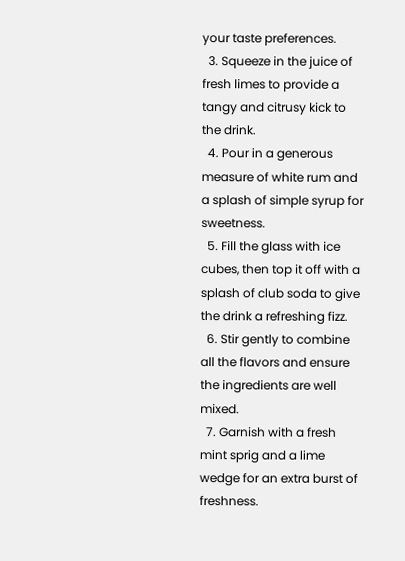your taste preferences.
  3. Squeeze in the juice of fresh limes to provide a tangy and citrusy kick to the drink.
  4. Pour in a generous measure of white rum and a splash of simple syrup for sweetness.
  5. Fill the glass with ice cubes, then top it off with a splash of club soda to give the drink a refreshing fizz.
  6. Stir gently to combine all the flavors and ensure the ingredients are well mixed.
  7. Garnish with a fresh mint sprig and a lime wedge for an extra burst of freshness.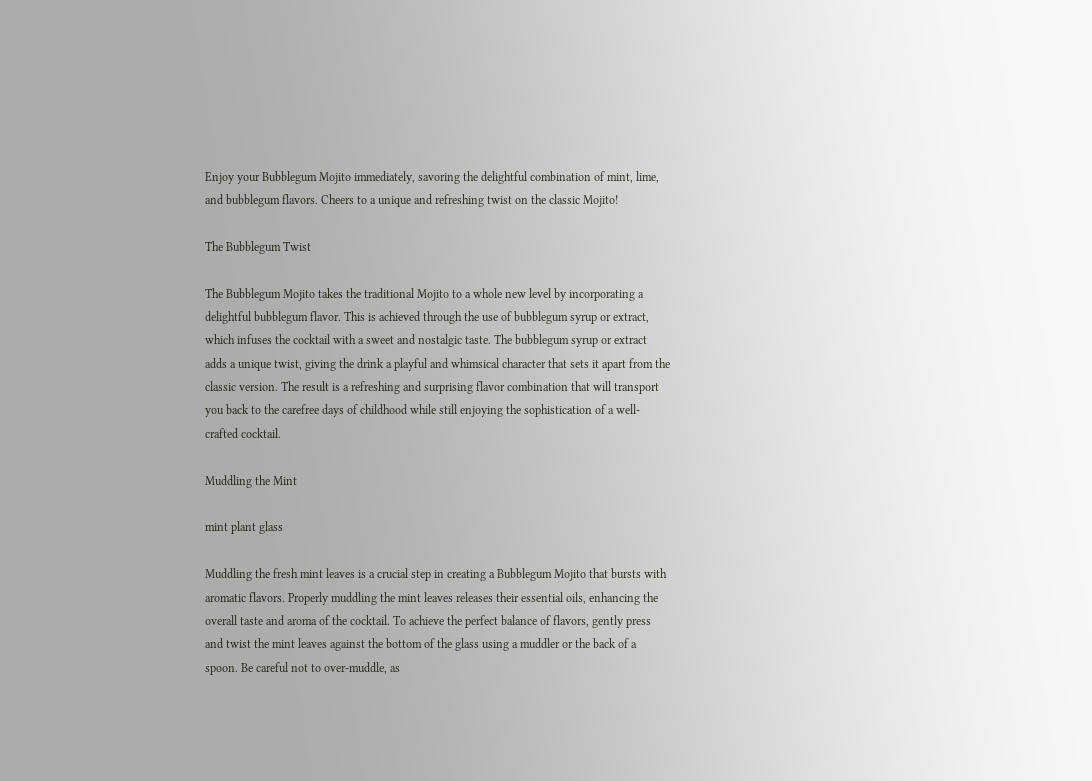Enjoy your Bubblegum Mojito immediately, savoring the delightful combination of mint, lime, and bubblegum flavors. Cheers to a unique and refreshing twist on the classic Mojito!

The Bubblegum Twist

The Bubblegum Mojito takes the traditional Mojito to a whole new level by incorporating a delightful bubblegum flavor. This is achieved through the use of bubblegum syrup or extract, which infuses the cocktail with a sweet and nostalgic taste. The bubblegum syrup or extract adds a unique twist, giving the drink a playful and whimsical character that sets it apart from the classic version. The result is a refreshing and surprising flavor combination that will transport you back to the carefree days of childhood while still enjoying the sophistication of a well-crafted cocktail.

Muddling the Mint

mint plant glass

Muddling the fresh mint leaves is a crucial step in creating a Bubblegum Mojito that bursts with aromatic flavors. Properly muddling the mint leaves releases their essential oils, enhancing the overall taste and aroma of the cocktail. To achieve the perfect balance of flavors, gently press and twist the mint leaves against the bottom of the glass using a muddler or the back of a spoon. Be careful not to over-muddle, as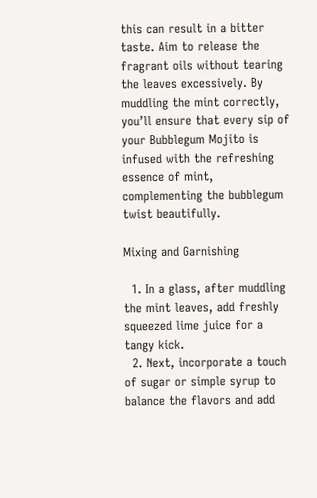this can result in a bitter taste. Aim to release the fragrant oils without tearing the leaves excessively. By muddling the mint correctly, you’ll ensure that every sip of your Bubblegum Mojito is infused with the refreshing essence of mint, complementing the bubblegum twist beautifully.

Mixing and Garnishing

  1. In a glass, after muddling the mint leaves, add freshly squeezed lime juice for a tangy kick.
  2. Next, incorporate a touch of sugar or simple syrup to balance the flavors and add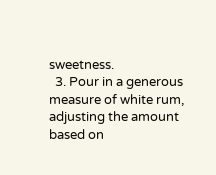sweetness.
  3. Pour in a generous measure of white rum, adjusting the amount based on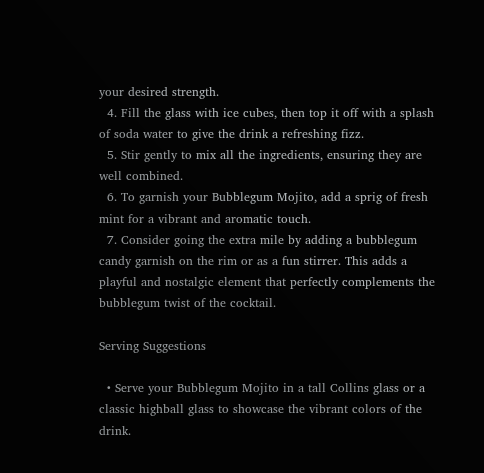your desired strength.
  4. Fill the glass with ice cubes, then top it off with a splash of soda water to give the drink a refreshing fizz.
  5. Stir gently to mix all the ingredients, ensuring they are well combined.
  6. To garnish your Bubblegum Mojito, add a sprig of fresh mint for a vibrant and aromatic touch.
  7. Consider going the extra mile by adding a bubblegum candy garnish on the rim or as a fun stirrer. This adds a playful and nostalgic element that perfectly complements the bubblegum twist of the cocktail.

Serving Suggestions

  • Serve your Bubblegum Mojito in a tall Collins glass or a classic highball glass to showcase the vibrant colors of the drink.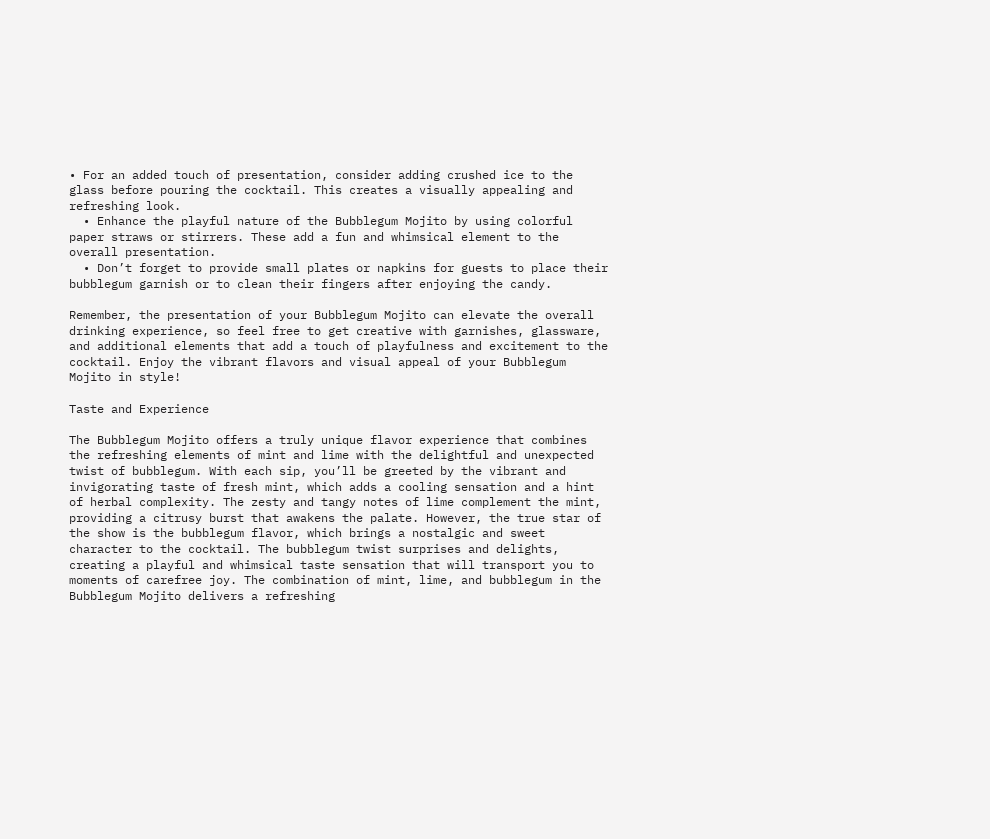• For an added touch of presentation, consider adding crushed ice to the glass before pouring the cocktail. This creates a visually appealing and refreshing look.
  • Enhance the playful nature of the Bubblegum Mojito by using colorful paper straws or stirrers. These add a fun and whimsical element to the overall presentation.
  • Don’t forget to provide small plates or napkins for guests to place their bubblegum garnish or to clean their fingers after enjoying the candy.

Remember, the presentation of your Bubblegum Mojito can elevate the overall drinking experience, so feel free to get creative with garnishes, glassware, and additional elements that add a touch of playfulness and excitement to the cocktail. Enjoy the vibrant flavors and visual appeal of your Bubblegum Mojito in style!

Taste and Experience

The Bubblegum Mojito offers a truly unique flavor experience that combines the refreshing elements of mint and lime with the delightful and unexpected twist of bubblegum. With each sip, you’ll be greeted by the vibrant and invigorating taste of fresh mint, which adds a cooling sensation and a hint of herbal complexity. The zesty and tangy notes of lime complement the mint, providing a citrusy burst that awakens the palate. However, the true star of the show is the bubblegum flavor, which brings a nostalgic and sweet character to the cocktail. The bubblegum twist surprises and delights, creating a playful and whimsical taste sensation that will transport you to moments of carefree joy. The combination of mint, lime, and bubblegum in the Bubblegum Mojito delivers a refreshing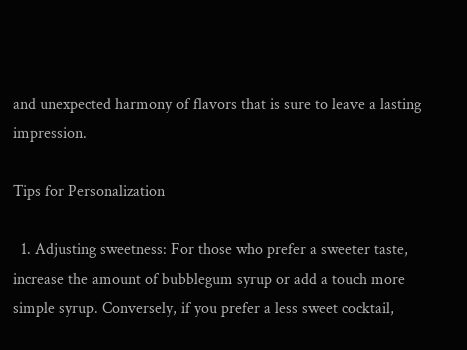and unexpected harmony of flavors that is sure to leave a lasting impression.

Tips for Personalization

  1. Adjusting sweetness: For those who prefer a sweeter taste, increase the amount of bubblegum syrup or add a touch more simple syrup. Conversely, if you prefer a less sweet cocktail,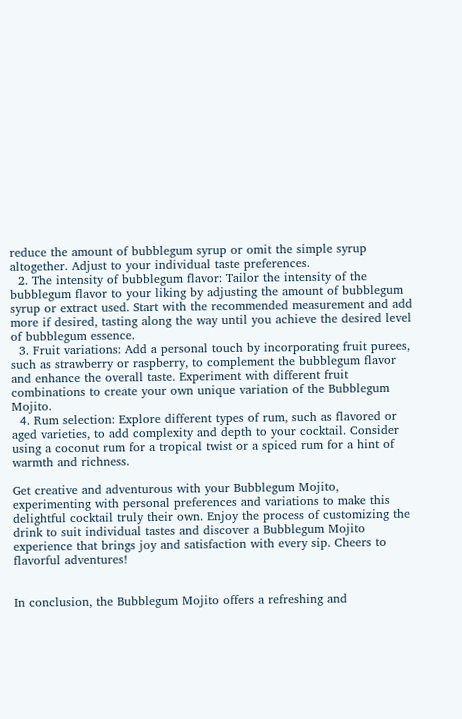reduce the amount of bubblegum syrup or omit the simple syrup altogether. Adjust to your individual taste preferences.
  2. The intensity of bubblegum flavor: Tailor the intensity of the bubblegum flavor to your liking by adjusting the amount of bubblegum syrup or extract used. Start with the recommended measurement and add more if desired, tasting along the way until you achieve the desired level of bubblegum essence.
  3. Fruit variations: Add a personal touch by incorporating fruit purees, such as strawberry or raspberry, to complement the bubblegum flavor and enhance the overall taste. Experiment with different fruit combinations to create your own unique variation of the Bubblegum Mojito.
  4. Rum selection: Explore different types of rum, such as flavored or aged varieties, to add complexity and depth to your cocktail. Consider using a coconut rum for a tropical twist or a spiced rum for a hint of warmth and richness.

Get creative and adventurous with your Bubblegum Mojito, experimenting with personal preferences and variations to make this delightful cocktail truly their own. Enjoy the process of customizing the drink to suit individual tastes and discover a Bubblegum Mojito experience that brings joy and satisfaction with every sip. Cheers to flavorful adventures!


In conclusion, the Bubblegum Mojito offers a refreshing and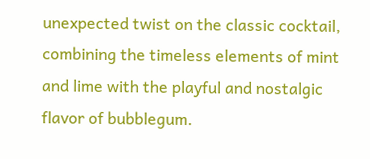unexpected twist on the classic cocktail, combining the timeless elements of mint and lime with the playful and nostalgic flavor of bubblegum.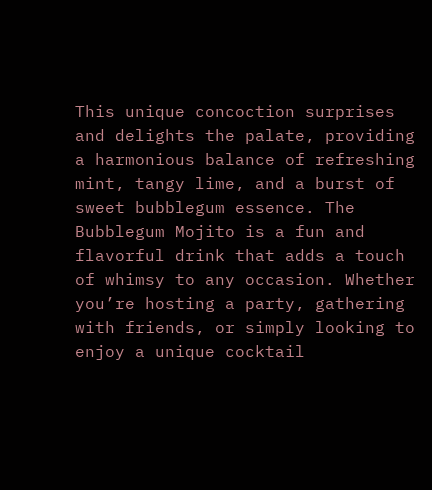This unique concoction surprises and delights the palate, providing a harmonious balance of refreshing mint, tangy lime, and a burst of sweet bubblegum essence. The Bubblegum Mojito is a fun and flavorful drink that adds a touch of whimsy to any occasion. Whether you’re hosting a party, gathering with friends, or simply looking to enjoy a unique cocktail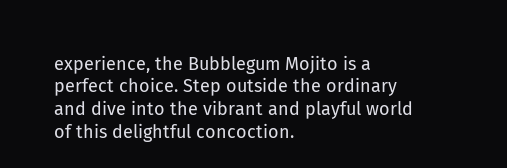experience, the Bubblegum Mojito is a perfect choice. Step outside the ordinary and dive into the vibrant and playful world of this delightful concoction.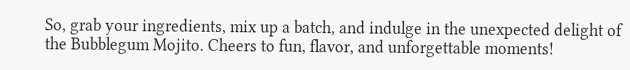So, grab your ingredients, mix up a batch, and indulge in the unexpected delight of the Bubblegum Mojito. Cheers to fun, flavor, and unforgettable moments!